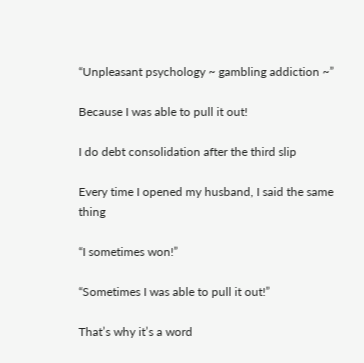“Unpleasant psychology ~ gambling addiction ~”

Because I was able to pull it out!

I do debt consolidation after the third slip

Every time I opened my husband, I said the same thing

“I sometimes won!”

“Sometimes I was able to pull it out!”

That’s why it’s a word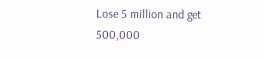Lose 5 million and get 500,000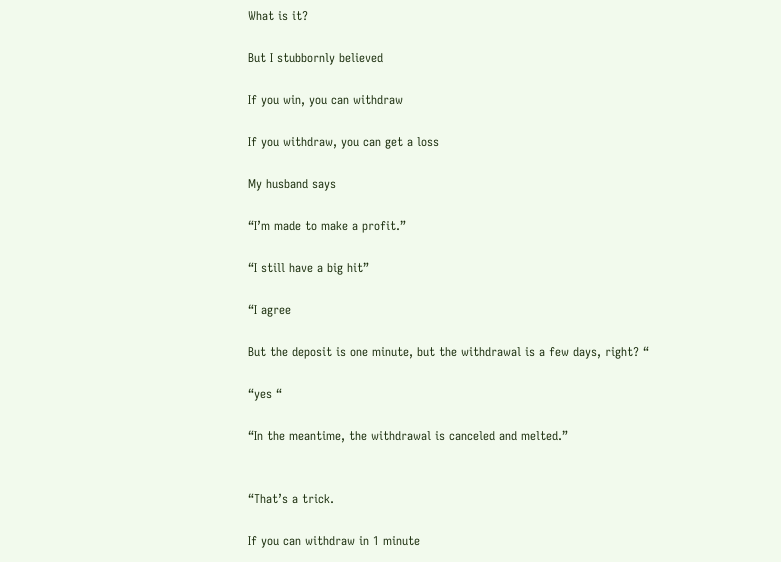What is it?

But I stubbornly believed

If you win, you can withdraw

If you withdraw, you can get a loss

My husband says

“I’m made to make a profit.”

“I still have a big hit”

“I agree

But the deposit is one minute, but the withdrawal is a few days, right? “

“yes “

“In the meantime, the withdrawal is canceled and melted.”


“That’s a trick.

If you can withdraw in 1 minute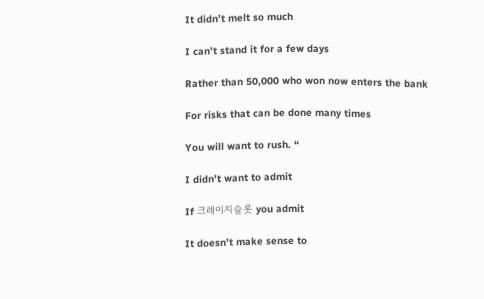It didn’t melt so much

I can’t stand it for a few days

Rather than 50,000 who won now enters the bank

For risks that can be done many times

You will want to rush. “

I didn’t want to admit

If 크레이지슬롯 you admit

It doesn’t make sense to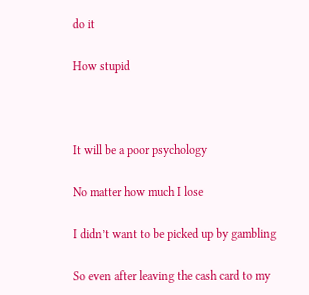do it

How stupid



It will be a poor psychology

No matter how much I lose

I didn’t want to be picked up by gambling

So even after leaving the cash card to my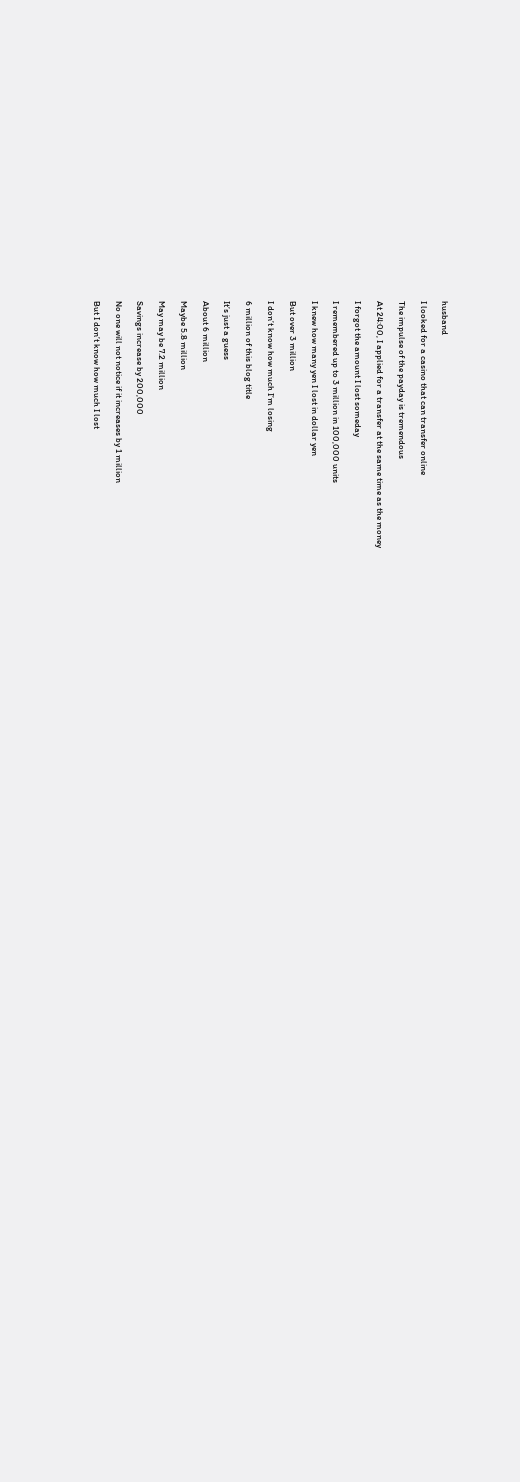husband

I looked for a casino that can transfer online

The impulse of the payday is tremendous

At 24:00, I applied for a transfer at the same time as the money

I forgot the amount I lost someday

I remembered up to 3 million in 100,000 units

I knew how many yen I lost in dollar yen

But over 3 million

I don’t know how much I’m losing

6 million of this blog title

It’s just a guess

About 6 million

Maybe 5.8 million

May may be 7.2 million

Savings increase by 200,000

No one will not notice if it increases by 1 million

But I don’t know how much I lost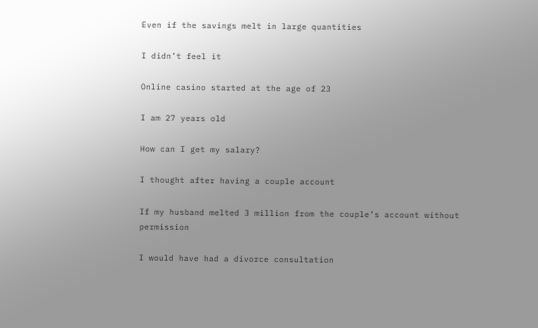Even if the savings melt in large quantities

I didn’t feel it

Online casino started at the age of 23

I am 27 years old

How can I get my salary?

I thought after having a couple account

If my husband melted 3 million from the couple’s account without permission

I would have had a divorce consultation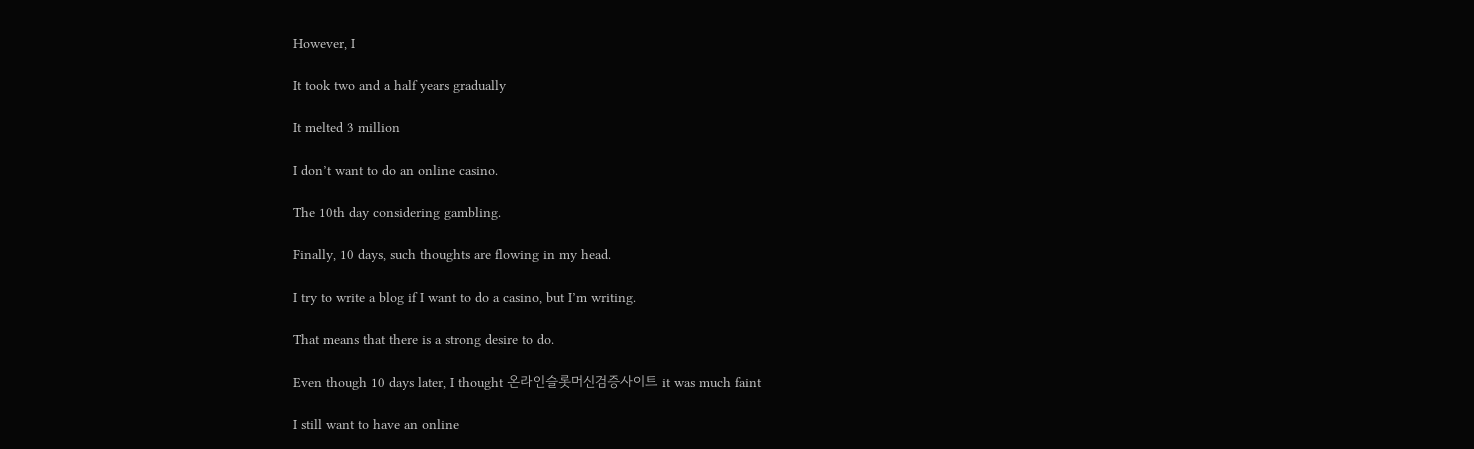However, I

It took two and a half years gradually

It melted 3 million

I don’t want to do an online casino.

The 10th day considering gambling.

Finally, 10 days, such thoughts are flowing in my head.

I try to write a blog if I want to do a casino, but I’m writing.

That means that there is a strong desire to do.

Even though 10 days later, I thought 온라인슬롯머신검증사이트 it was much faint

I still want to have an online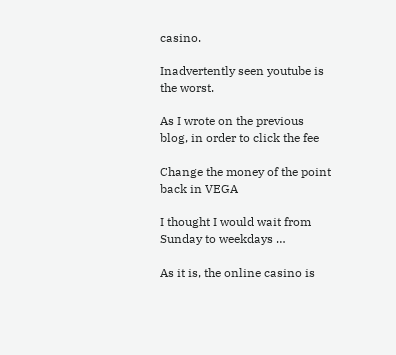casino.

Inadvertently seen youtube is the worst.

As I wrote on the previous blog, in order to click the fee

Change the money of the point back in VEGA

I thought I would wait from Sunday to weekdays …

As it is, the online casino is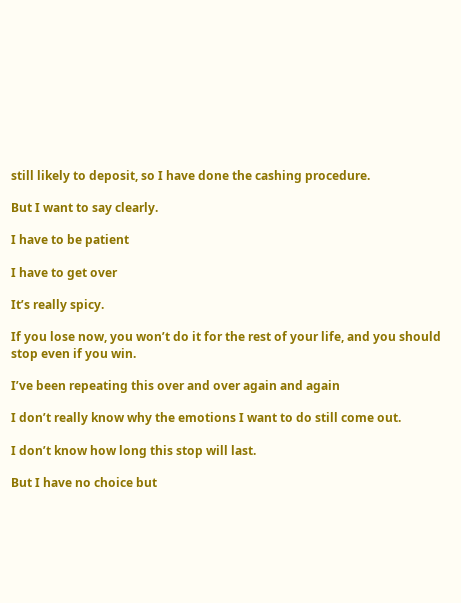still likely to deposit, so I have done the cashing procedure.

But I want to say clearly.

I have to be patient

I have to get over

It’s really spicy.

If you lose now, you won’t do it for the rest of your life, and you should stop even if you win.

I’ve been repeating this over and over again and again

I don’t really know why the emotions I want to do still come out.

I don’t know how long this stop will last.

But I have no choice but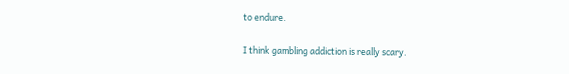to endure.

I think gambling addiction is really scary.